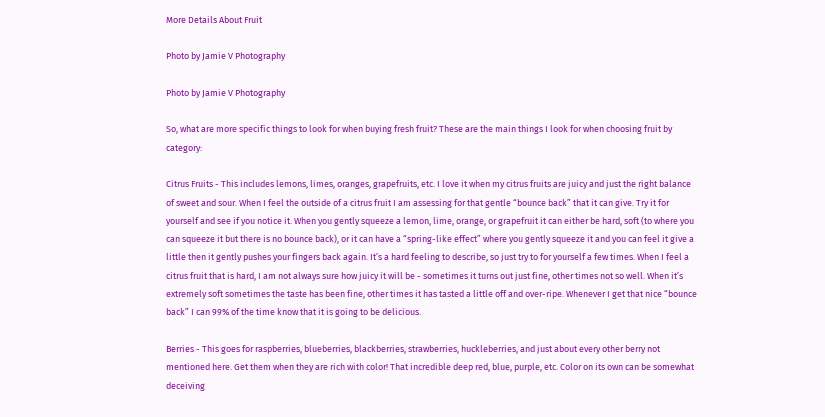More Details About Fruit

Photo by Jamie V Photography

Photo by Jamie V Photography

So, what are more specific things to look for when buying fresh fruit? These are the main things I look for when choosing fruit by category:

Citrus Fruits - This includes lemons, limes, oranges, grapefruits, etc. I love it when my citrus fruits are juicy and just the right balance of sweet and sour. When I feel the outside of a citrus fruit I am assessing for that gentle “bounce back” that it can give. Try it for yourself and see if you notice it. When you gently squeeze a lemon, lime, orange, or grapefruit it can either be hard, soft (to where you can squeeze it but there is no bounce back), or it can have a “spring-like effect” where you gently squeeze it and you can feel it give a little then it gently pushes your fingers back again. It’s a hard feeling to describe, so just try to for yourself a few times. When I feel a citrus fruit that is hard, I am not always sure how juicy it will be - sometimes it turns out just fine, other times not so well. When it’s extremely soft sometimes the taste has been fine, other times it has tasted a little off and over-ripe. Whenever I get that nice “bounce back” I can 99% of the time know that it is going to be delicious.

Berries - This goes for raspberries, blueberries, blackberries, strawberries, huckleberries, and just about every other berry not mentioned here. Get them when they are rich with color! That incredible deep red, blue, purple, etc. Color on its own can be somewhat deceiving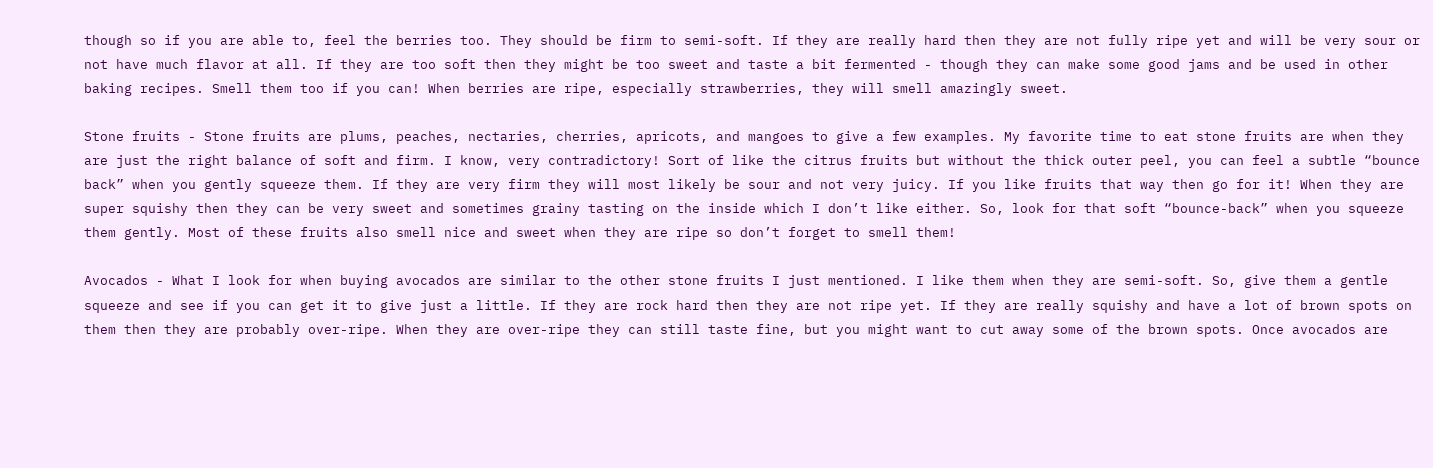though so if you are able to, feel the berries too. They should be firm to semi-soft. If they are really hard then they are not fully ripe yet and will be very sour or not have much flavor at all. If they are too soft then they might be too sweet and taste a bit fermented - though they can make some good jams and be used in other baking recipes. Smell them too if you can! When berries are ripe, especially strawberries, they will smell amazingly sweet.

Stone fruits - Stone fruits are plums, peaches, nectaries, cherries, apricots, and mangoes to give a few examples. My favorite time to eat stone fruits are when they are just the right balance of soft and firm. I know, very contradictory! Sort of like the citrus fruits but without the thick outer peel, you can feel a subtle “bounce back” when you gently squeeze them. If they are very firm they will most likely be sour and not very juicy. If you like fruits that way then go for it! When they are super squishy then they can be very sweet and sometimes grainy tasting on the inside which I don’t like either. So, look for that soft “bounce-back” when you squeeze them gently. Most of these fruits also smell nice and sweet when they are ripe so don’t forget to smell them!

Avocados - What I look for when buying avocados are similar to the other stone fruits I just mentioned. I like them when they are semi-soft. So, give them a gentle squeeze and see if you can get it to give just a little. If they are rock hard then they are not ripe yet. If they are really squishy and have a lot of brown spots on them then they are probably over-ripe. When they are over-ripe they can still taste fine, but you might want to cut away some of the brown spots. Once avocados are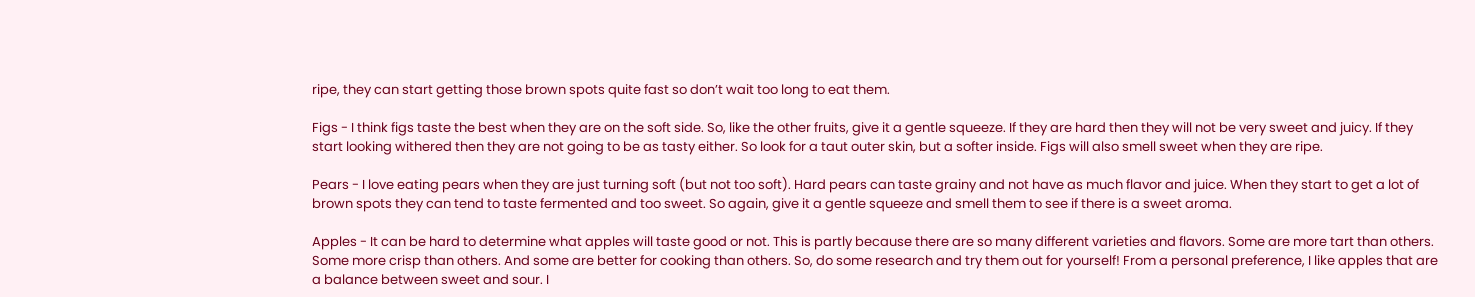ripe, they can start getting those brown spots quite fast so don’t wait too long to eat them.

Figs - I think figs taste the best when they are on the soft side. So, like the other fruits, give it a gentle squeeze. If they are hard then they will not be very sweet and juicy. If they start looking withered then they are not going to be as tasty either. So look for a taut outer skin, but a softer inside. Figs will also smell sweet when they are ripe.

Pears - I love eating pears when they are just turning soft (but not too soft). Hard pears can taste grainy and not have as much flavor and juice. When they start to get a lot of brown spots they can tend to taste fermented and too sweet. So again, give it a gentle squeeze and smell them to see if there is a sweet aroma.

Apples - It can be hard to determine what apples will taste good or not. This is partly because there are so many different varieties and flavors. Some are more tart than others. Some more crisp than others. And some are better for cooking than others. So, do some research and try them out for yourself! From a personal preference, I like apples that are a balance between sweet and sour. I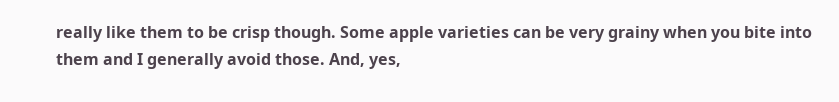really like them to be crisp though. Some apple varieties can be very grainy when you bite into them and I generally avoid those. And, yes,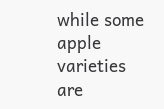while some apple varieties are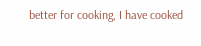better for cooking, I have cooked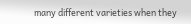many different varieties when they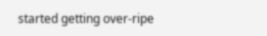started getting over-ripe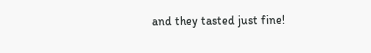and they tasted just fine!